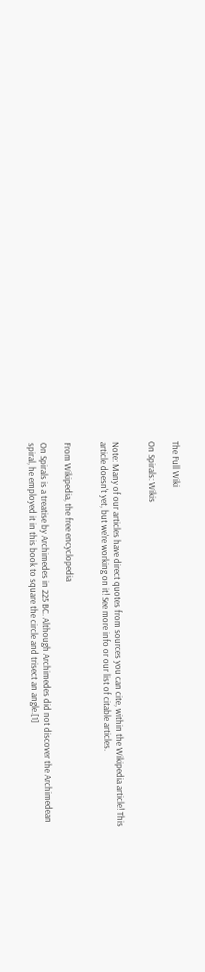The Full Wiki

On Spirals: Wikis


Note: Many of our articles have direct quotes from sources you can cite, within the Wikipedia article! This article doesn't yet, but we're working on it! See more info or our list of citable articles.


From Wikipedia, the free encyclopedia

On Spirals is a treatise by Archimedes in 225 BC. Although Archimedes did not discover the Archimedean spiral, he employed it in this book to square the circle and trisect an angle.[1]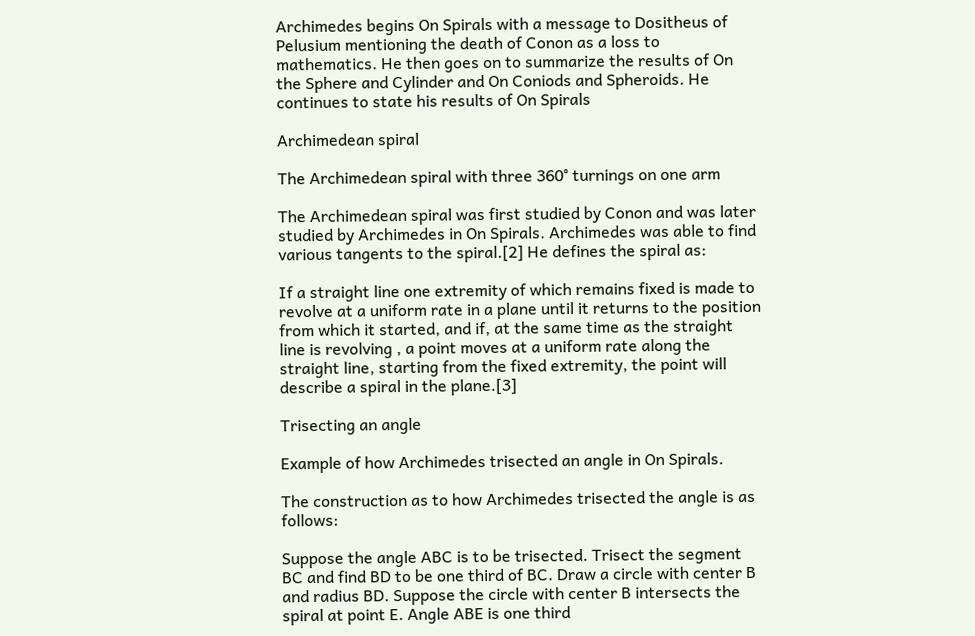Archimedes begins On Spirals with a message to Dositheus of Pelusium mentioning the death of Conon as a loss to mathematics. He then goes on to summarize the results of On the Sphere and Cylinder and On Coniods and Spheroids. He continues to state his results of On Spirals

Archimedean spiral

The Archimedean spiral with three 360° turnings on one arm

The Archimedean spiral was first studied by Conon and was later studied by Archimedes in On Spirals. Archimedes was able to find various tangents to the spiral.[2] He defines the spiral as:

If a straight line one extremity of which remains fixed is made to revolve at a uniform rate in a plane until it returns to the position from which it started, and if, at the same time as the straight line is revolving , a point moves at a uniform rate along the straight line, starting from the fixed extremity, the point will describe a spiral in the plane.[3]

Trisecting an angle

Example of how Archimedes trisected an angle in On Spirals.

The construction as to how Archimedes trisected the angle is as follows:

Suppose the angle ABC is to be trisected. Trisect the segment BC and find BD to be one third of BC. Draw a circle with center B and radius BD. Suppose the circle with center B intersects the spiral at point E. Angle ABE is one third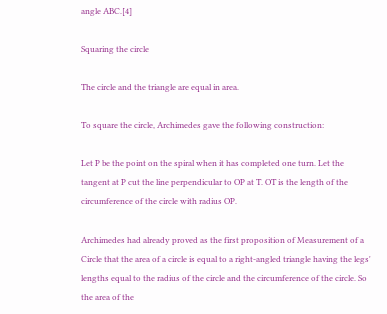angle ABC.[4]

Squaring the circle

The circle and the triangle are equal in area.

To square the circle, Archimedes gave the following construction:

Let P be the point on the spiral when it has completed one turn. Let the tangent at P cut the line perpendicular to OP at T. OT is the length of the circumference of the circle with radius OP.

Archimedes had already proved as the first proposition of Measurement of a Circle that the area of a circle is equal to a right-angled triangle having the legs' lengths equal to the radius of the circle and the circumference of the circle. So the area of the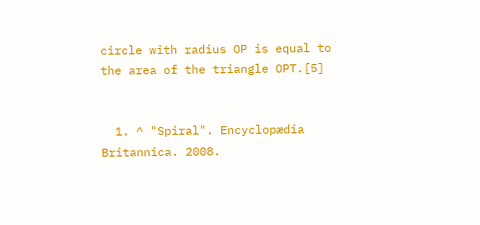circle with radius OP is equal to the area of the triangle OPT.[5]


  1. ^ "Spiral". Encyclopædia Britannica. 2008.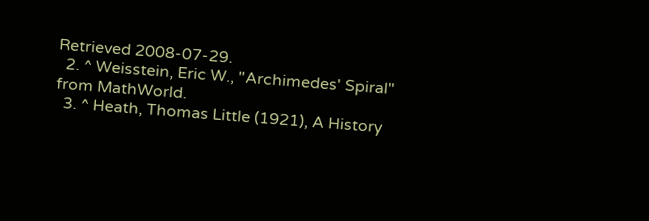Retrieved 2008-07-29.
  2. ^ Weisstein, Eric W., "Archimedes' Spiral" from MathWorld.
  3. ^ Heath, Thomas Little (1921), A History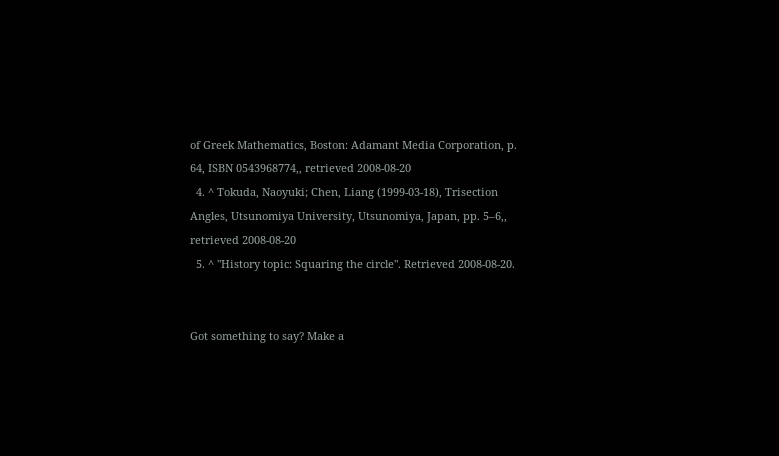of Greek Mathematics, Boston: Adamant Media Corporation, p. 64, ISBN 0543968774,, retrieved 2008-08-20
  4. ^ Tokuda, Naoyuki; Chen, Liang (1999-03-18), Trisection Angles, Utsunomiya University, Utsunomiya, Japan, pp. 5–6,, retrieved 2008-08-20
  5. ^ "History topic: Squaring the circle". Retrieved 2008-08-20.


Got something to say? Make a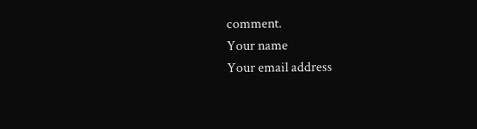comment.
Your name
Your email address